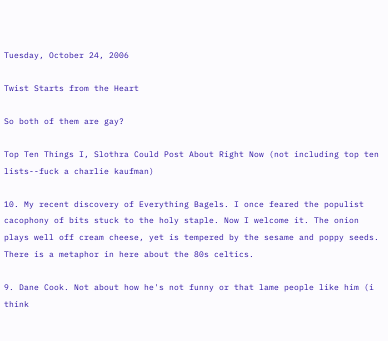Tuesday, October 24, 2006

Twist Starts from the Heart

So both of them are gay?

Top Ten Things I, Slothra Could Post About Right Now (not including top ten lists--fuck a charlie kaufman)

10. My recent discovery of Everything Bagels. I once feared the populist cacophony of bits stuck to the holy staple. Now I welcome it. The onion plays well off cream cheese, yet is tempered by the sesame and poppy seeds. There is a metaphor in here about the 80s celtics.

9. Dane Cook. Not about how he's not funny or that lame people like him (i think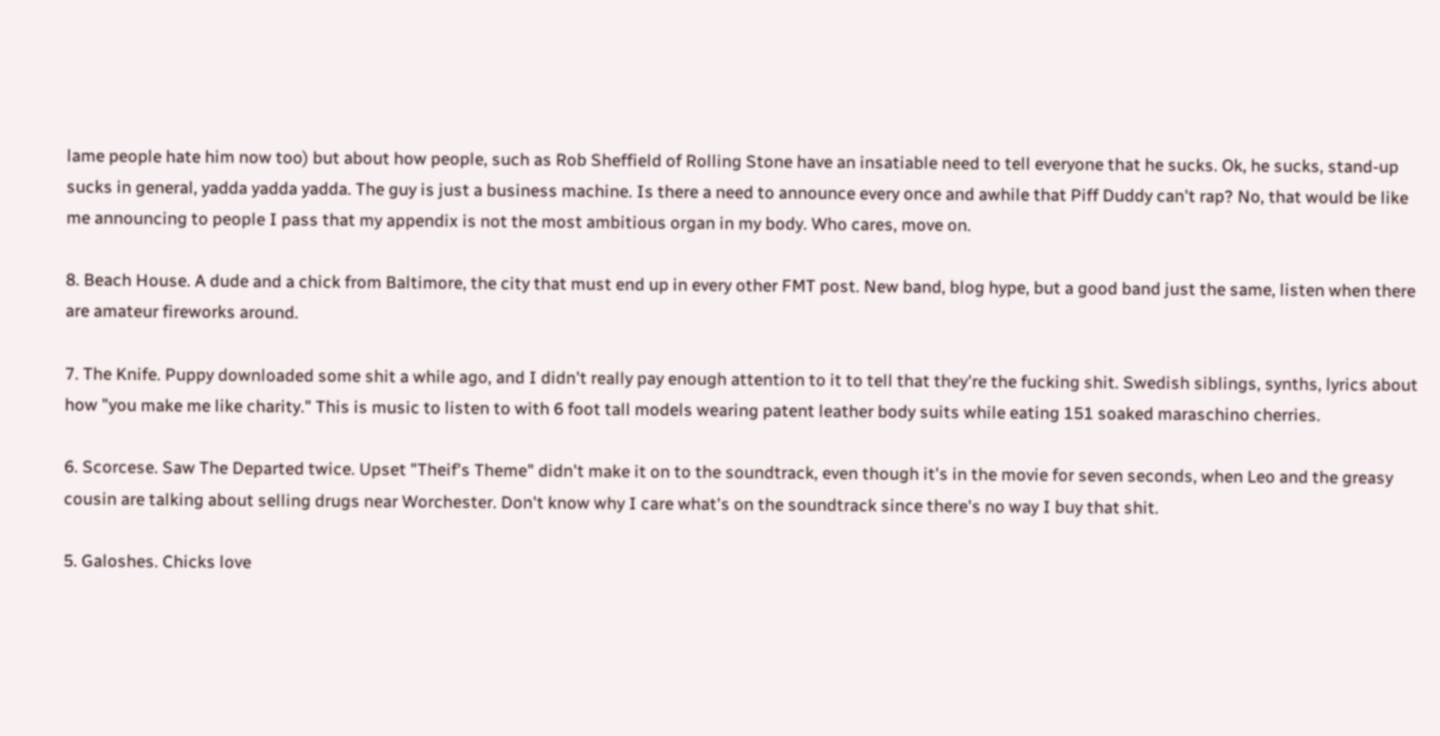lame people hate him now too) but about how people, such as Rob Sheffield of Rolling Stone have an insatiable need to tell everyone that he sucks. Ok, he sucks, stand-up sucks in general, yadda yadda yadda. The guy is just a business machine. Is there a need to announce every once and awhile that Piff Duddy can't rap? No, that would be like me announcing to people I pass that my appendix is not the most ambitious organ in my body. Who cares, move on.

8. Beach House. A dude and a chick from Baltimore, the city that must end up in every other FMT post. New band, blog hype, but a good band just the same, listen when there are amateur fireworks around.

7. The Knife. Puppy downloaded some shit a while ago, and I didn't really pay enough attention to it to tell that they're the fucking shit. Swedish siblings, synths, lyrics about how "you make me like charity." This is music to listen to with 6 foot tall models wearing patent leather body suits while eating 151 soaked maraschino cherries.

6. Scorcese. Saw The Departed twice. Upset "Theif's Theme" didn't make it on to the soundtrack, even though it's in the movie for seven seconds, when Leo and the greasy cousin are talking about selling drugs near Worchester. Don't know why I care what's on the soundtrack since there's no way I buy that shit.

5. Galoshes. Chicks love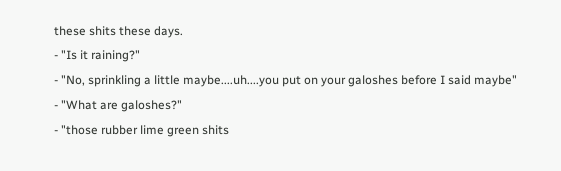these shits these days.
- "Is it raining?"
- "No, sprinkling a little maybe....uh....you put on your galoshes before I said maybe"
- "What are galoshes?"
- "those rubber lime green shits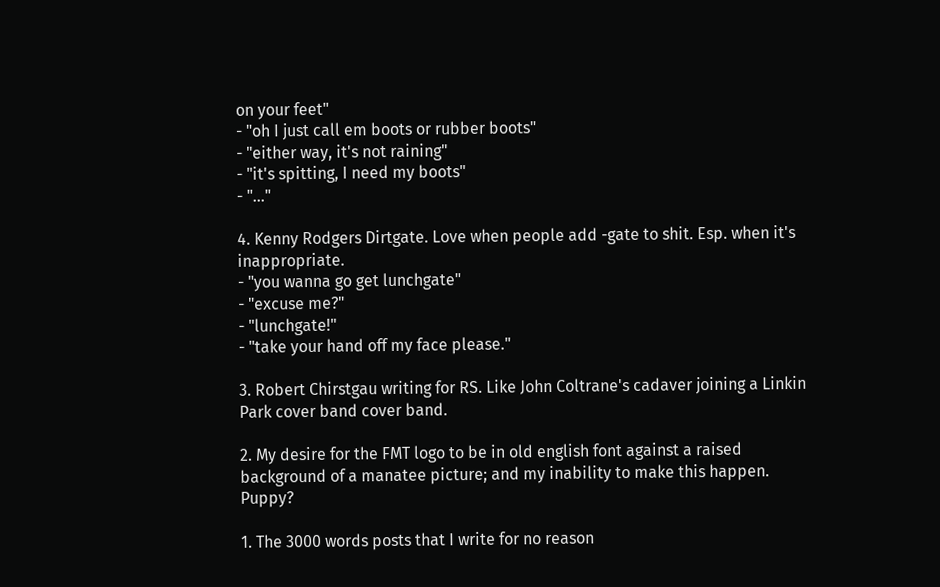on your feet"
- "oh I just call em boots or rubber boots"
- "either way, it's not raining"
- "it's spitting, I need my boots"
- "..."

4. Kenny Rodgers Dirtgate. Love when people add -gate to shit. Esp. when it's inappropriate.
- "you wanna go get lunchgate"
- "excuse me?"
- "lunchgate!"
- "take your hand off my face please."

3. Robert Chirstgau writing for RS. Like John Coltrane's cadaver joining a Linkin Park cover band cover band.

2. My desire for the FMT logo to be in old english font against a raised background of a manatee picture; and my inability to make this happen. Puppy?

1. The 3000 words posts that I write for no reason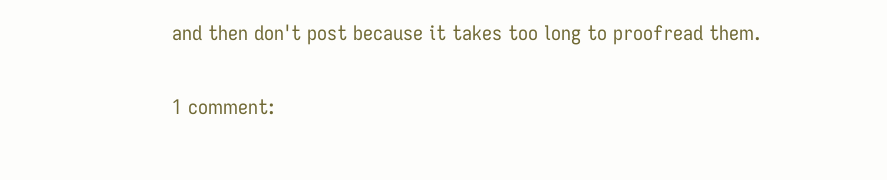and then don't post because it takes too long to proofread them.

1 comment: